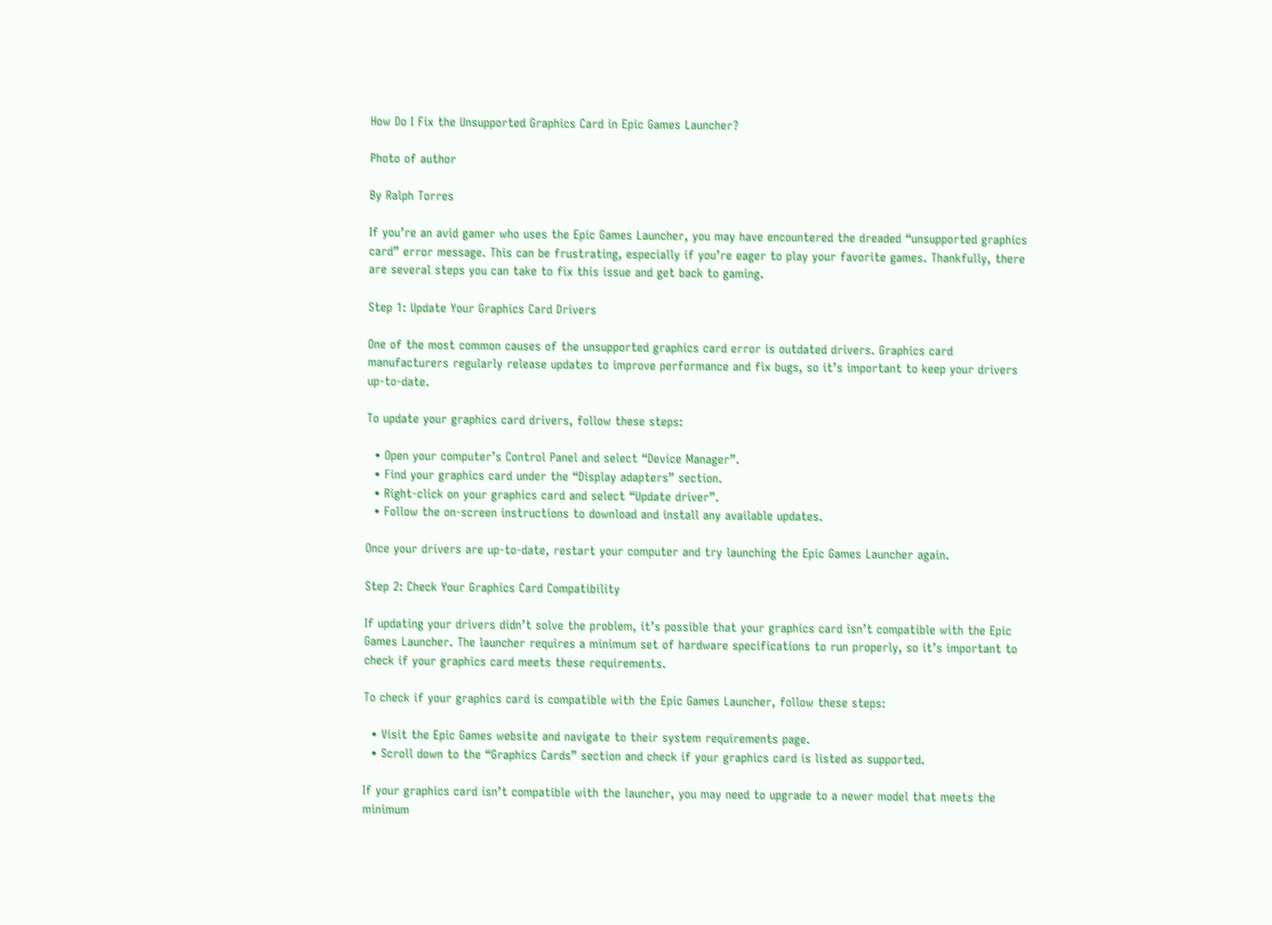How Do I Fix the Unsupported Graphics Card in Epic Games Launcher?

Photo of author

By Ralph Torres

If you’re an avid gamer who uses the Epic Games Launcher, you may have encountered the dreaded “unsupported graphics card” error message. This can be frustrating, especially if you’re eager to play your favorite games. Thankfully, there are several steps you can take to fix this issue and get back to gaming.

Step 1: Update Your Graphics Card Drivers

One of the most common causes of the unsupported graphics card error is outdated drivers. Graphics card manufacturers regularly release updates to improve performance and fix bugs, so it’s important to keep your drivers up-to-date.

To update your graphics card drivers, follow these steps:

  • Open your computer’s Control Panel and select “Device Manager”.
  • Find your graphics card under the “Display adapters” section.
  • Right-click on your graphics card and select “Update driver”.
  • Follow the on-screen instructions to download and install any available updates.

Once your drivers are up-to-date, restart your computer and try launching the Epic Games Launcher again.

Step 2: Check Your Graphics Card Compatibility

If updating your drivers didn’t solve the problem, it’s possible that your graphics card isn’t compatible with the Epic Games Launcher. The launcher requires a minimum set of hardware specifications to run properly, so it’s important to check if your graphics card meets these requirements.

To check if your graphics card is compatible with the Epic Games Launcher, follow these steps:

  • Visit the Epic Games website and navigate to their system requirements page.
  • Scroll down to the “Graphics Cards” section and check if your graphics card is listed as supported.

If your graphics card isn’t compatible with the launcher, you may need to upgrade to a newer model that meets the minimum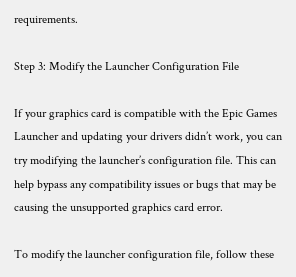requirements.

Step 3: Modify the Launcher Configuration File

If your graphics card is compatible with the Epic Games Launcher and updating your drivers didn’t work, you can try modifying the launcher’s configuration file. This can help bypass any compatibility issues or bugs that may be causing the unsupported graphics card error.

To modify the launcher configuration file, follow these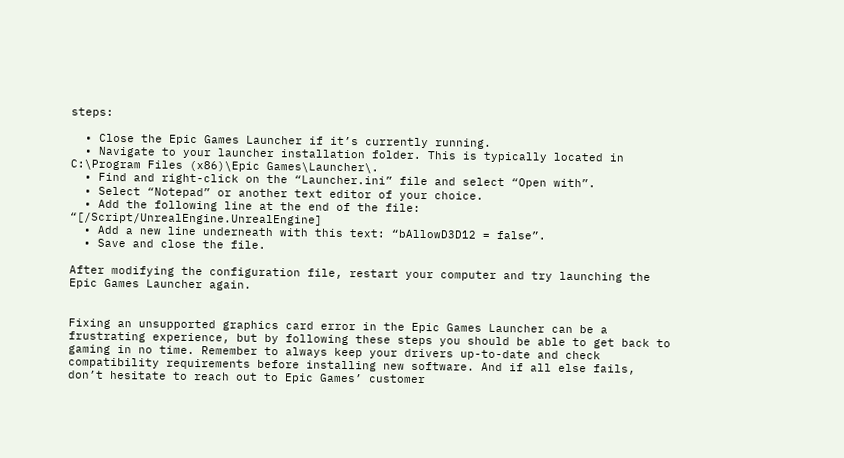steps:

  • Close the Epic Games Launcher if it’s currently running.
  • Navigate to your launcher installation folder. This is typically located in C:\Program Files (x86)\Epic Games\Launcher\.
  • Find and right-click on the “Launcher.ini” file and select “Open with”.
  • Select “Notepad” or another text editor of your choice.
  • Add the following line at the end of the file: “[/Script/UnrealEngine.UnrealEngine]
  • Add a new line underneath with this text: “bAllowD3D12 = false”.
  • Save and close the file.

After modifying the configuration file, restart your computer and try launching the Epic Games Launcher again.


Fixing an unsupported graphics card error in the Epic Games Launcher can be a frustrating experience, but by following these steps you should be able to get back to gaming in no time. Remember to always keep your drivers up-to-date and check compatibility requirements before installing new software. And if all else fails, don’t hesitate to reach out to Epic Games’ customer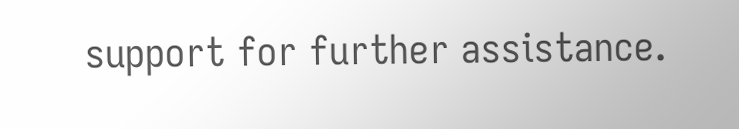support for further assistance.